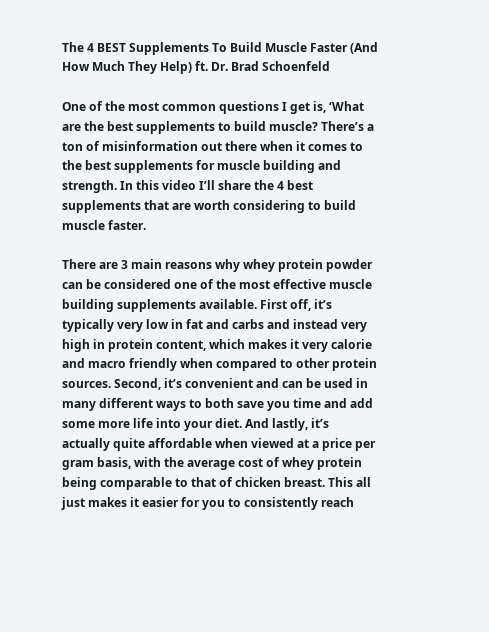The 4 BEST Supplements To Build Muscle Faster (And How Much They Help) ft. Dr. Brad Schoenfeld

One of the most common questions I get is, ‘What are the best supplements to build muscle? There’s a ton of misinformation out there when it comes to the best supplements for muscle building and strength. In this video I’ll share the 4 best supplements that are worth considering to build muscle faster.

There are 3 main reasons why whey protein powder can be considered one of the most effective muscle building supplements available. First off, it’s typically very low in fat and carbs and instead very high in protein content, which makes it very calorie and macro friendly when compared to other protein sources. Second, it’s convenient and can be used in many different ways to both save you time and add some more life into your diet. And lastly, it’s actually quite affordable when viewed at a price per gram basis, with the average cost of whey protein being comparable to that of chicken breast. This all just makes it easier for you to consistently reach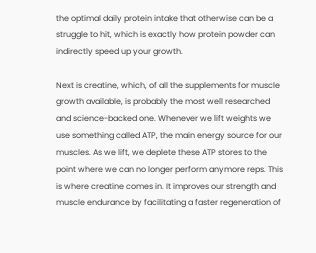the optimal daily protein intake that otherwise can be a struggle to hit, which is exactly how protein powder can indirectly speed up your growth.

Next is creatine, which, of all the supplements for muscle growth available, is probably the most well researched and science-backed one. Whenever we lift weights we use something called ATP, the main energy source for our muscles. As we lift, we deplete these ATP stores to the point where we can no longer perform anymore reps. This is where creatine comes in. It improves our strength and muscle endurance by facilitating a faster regeneration of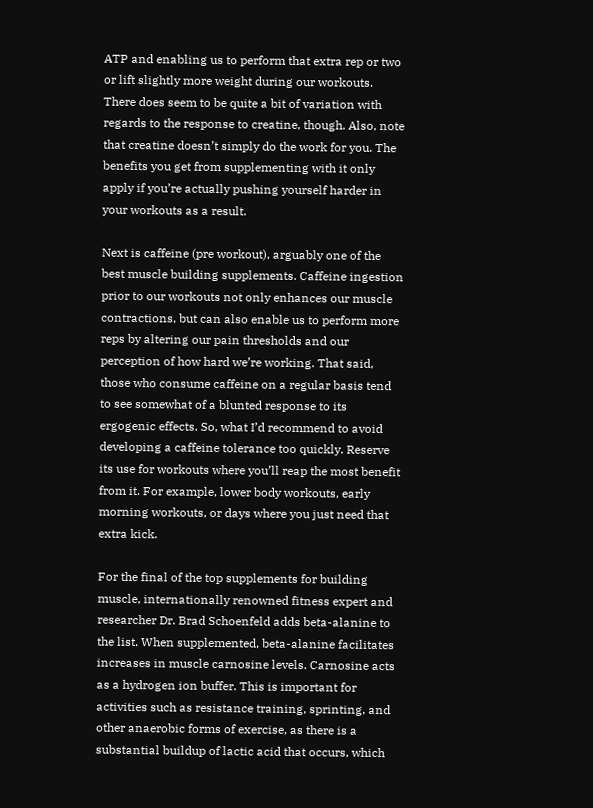ATP and enabling us to perform that extra rep or two or lift slightly more weight during our workouts. There does seem to be quite a bit of variation with regards to the response to creatine, though. Also, note that creatine doesn’t simply do the work for you. The benefits you get from supplementing with it only apply if you’re actually pushing yourself harder in your workouts as a result.

Next is caffeine (pre workout), arguably one of the best muscle building supplements. Caffeine ingestion prior to our workouts not only enhances our muscle contractions, but can also enable us to perform more reps by altering our pain thresholds and our perception of how hard we’re working. That said, those who consume caffeine on a regular basis tend to see somewhat of a blunted response to its ergogenic effects. So, what I’d recommend to avoid developing a caffeine tolerance too quickly. Reserve its use for workouts where you’ll reap the most benefit from it. For example, lower body workouts, early morning workouts, or days where you just need that extra kick.

For the final of the top supplements for building muscle, internationally renowned fitness expert and researcher Dr. Brad Schoenfeld adds beta-alanine to the list. When supplemented, beta-alanine facilitates increases in muscle carnosine levels. Carnosine acts as a hydrogen ion buffer. This is important for activities such as resistance training, sprinting, and other anaerobic forms of exercise, as there is a substantial buildup of lactic acid that occurs, which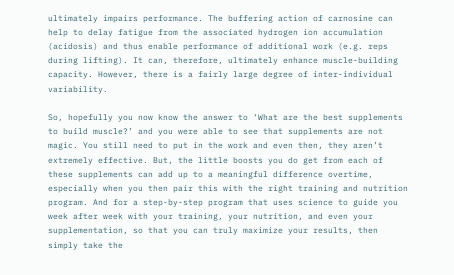ultimately impairs performance. The buffering action of carnosine can help to delay fatigue from the associated hydrogen ion accumulation (acidosis) and thus enable performance of additional work (e.g. reps during lifting). It can, therefore, ultimately enhance muscle-building capacity. However, there is a fairly large degree of inter-individual variability.

So, hopefully you now know the answer to ‘What are the best supplements to build muscle?’ and you were able to see that supplements are not magic. You still need to put in the work and even then, they aren’t extremely effective. But, the little boosts you do get from each of these supplements can add up to a meaningful difference overtime, especially when you then pair this with the right training and nutrition program. And for a step-by-step program that uses science to guide you week after week with your training, your nutrition, and even your supplementation, so that you can truly maximize your results, then simply take the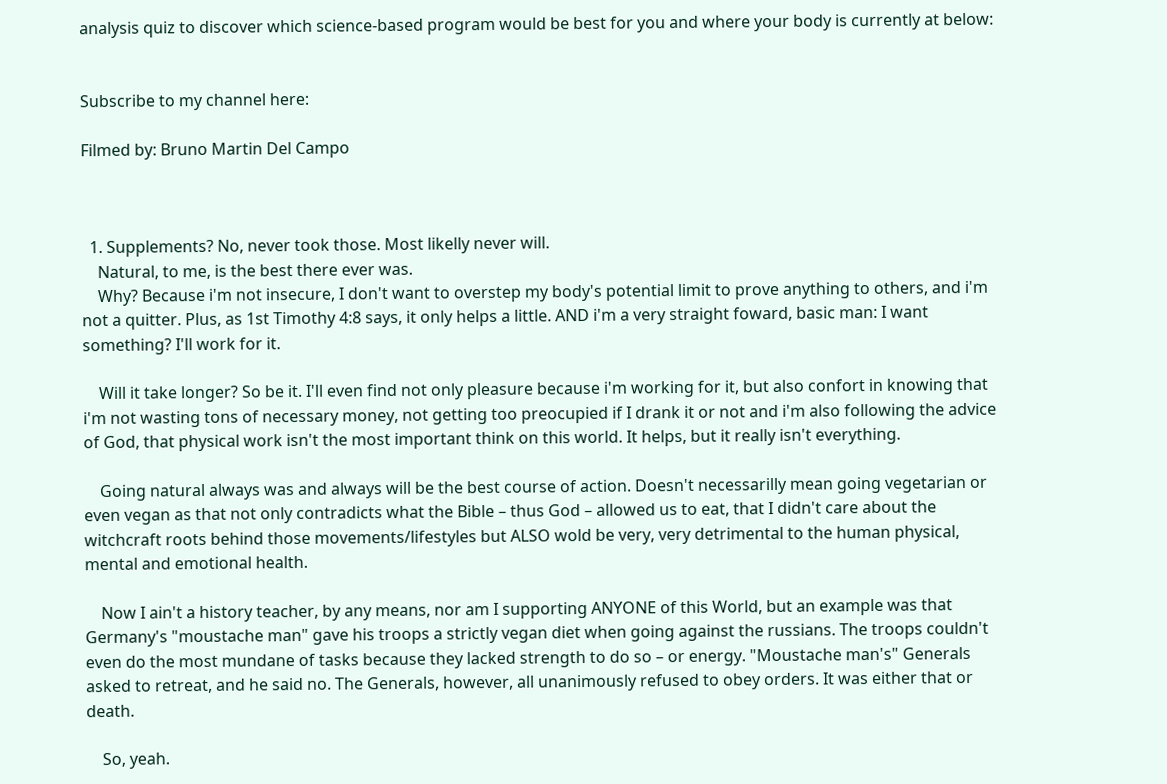analysis quiz to discover which science-based program would be best for you and where your body is currently at below:


Subscribe to my channel here:

Filmed by: Bruno Martin Del Campo



  1. Supplements? No, never took those. Most likelly never will.
    Natural, to me, is the best there ever was.
    Why? Because i'm not insecure, I don't want to overstep my body's potential limit to prove anything to others, and i'm not a quitter. Plus, as 1st Timothy 4:8 says, it only helps a little. AND i'm a very straight foward, basic man: I want something? I'll work for it.

    Will it take longer? So be it. I'll even find not only pleasure because i'm working for it, but also confort in knowing that i'm not wasting tons of necessary money, not getting too preocupied if I drank it or not and i'm also following the advice of God, that physical work isn't the most important think on this world. It helps, but it really isn't everything.

    Going natural always was and always will be the best course of action. Doesn't necessarilly mean going vegetarian or even vegan as that not only contradicts what the Bible – thus God – allowed us to eat, that I didn't care about the witchcraft roots behind those movements/lifestyles but ALSO wold be very, very detrimental to the human physical, mental and emotional health.

    Now I ain't a history teacher, by any means, nor am I supporting ANYONE of this World, but an example was that Germany's "moustache man" gave his troops a strictly vegan diet when going against the russians. The troops couldn't even do the most mundane of tasks because they lacked strength to do so – or energy. "Moustache man's" Generals asked to retreat, and he said no. The Generals, however, all unanimously refused to obey orders. It was either that or death.

    So, yeah.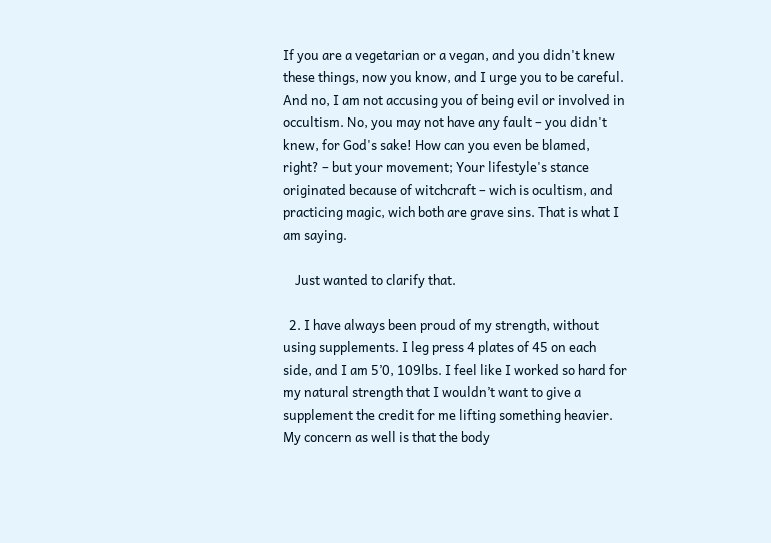If you are a vegetarian or a vegan, and you didn't knew these things, now you know, and I urge you to be careful. And no, I am not accusing you of being evil or involved in occultism. No, you may not have any fault – you didn't knew, for God's sake! How can you even be blamed, right? – but your movement; Your lifestyle's stance originated because of witchcraft – wich is ocultism, and practicing magic, wich both are grave sins. That is what I am saying.

    Just wanted to clarify that.

  2. I have always been proud of my strength, without using supplements. I leg press 4 plates of 45 on each side, and I am 5’0, 109lbs. I feel like I worked so hard for my natural strength that I wouldn’t want to give a supplement the credit for me lifting something heavier. My concern as well is that the body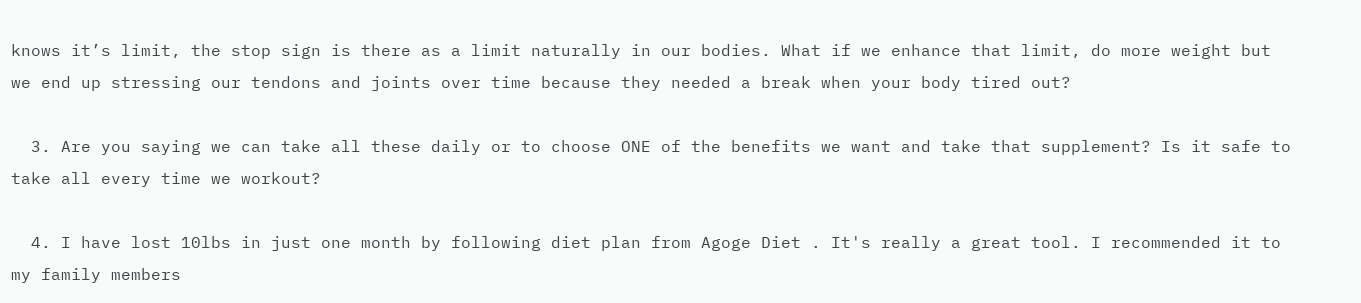knows it’s limit, the stop sign is there as a limit naturally in our bodies. What if we enhance that limit, do more weight but we end up stressing our tendons and joints over time because they needed a break when your body tired out?

  3. Are you saying we can take all these daily or to choose ONE of the benefits we want and take that supplement? Is it safe to take all every time we workout?

  4. I have lost 10lbs in just one month by following diet plan from Agoge Diet . It's really a great tool. I recommended it to my family members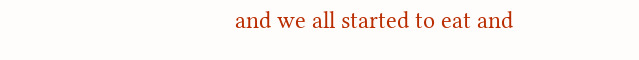and we all started to eat and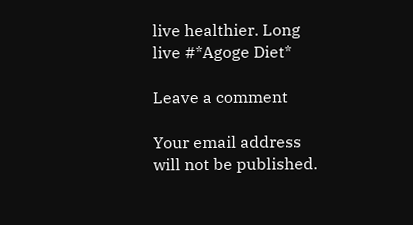live healthier. Long live #*Agoge Diet*

Leave a comment

Your email address will not be published.